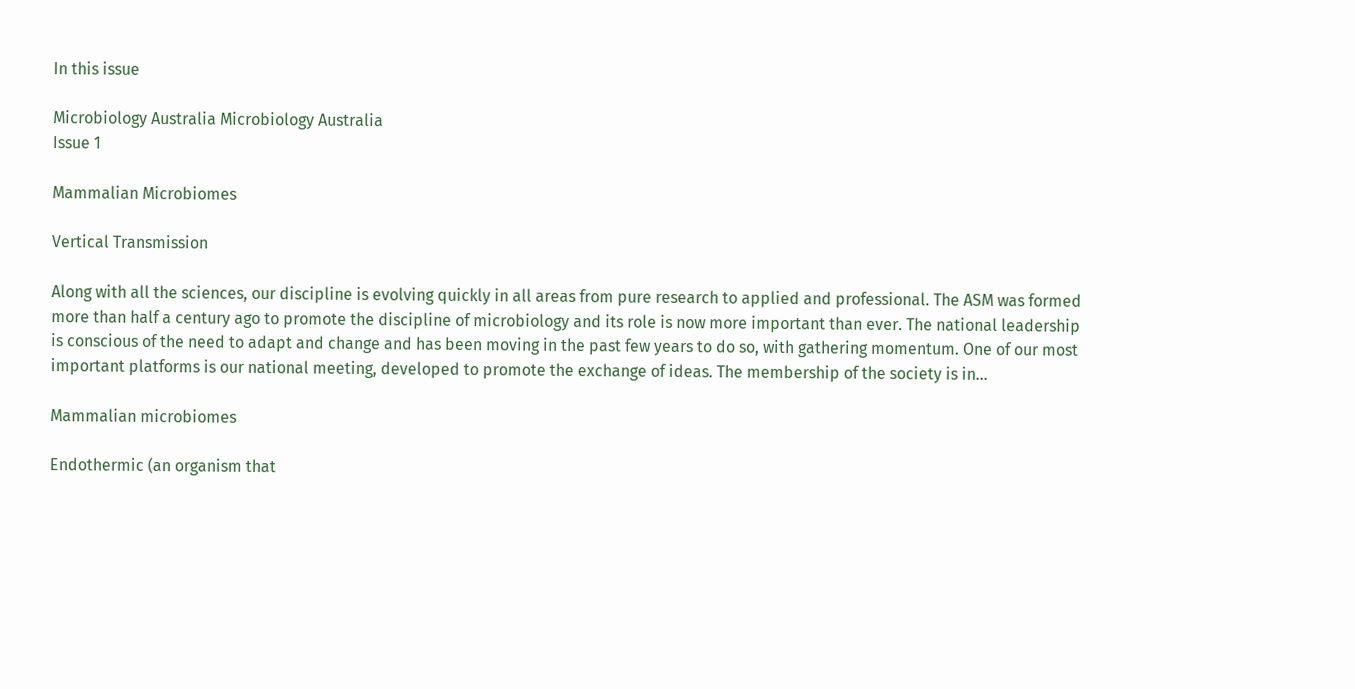In this issue

Microbiology Australia Microbiology Australia
Issue 1

Mammalian Microbiomes

Vertical Transmission

Along with all the sciences, our discipline is evolving quickly in all areas from pure research to applied and professional. The ASM was formed more than half a century ago to promote the discipline of microbiology and its role is now more important than ever. The national leadership is conscious of the need to adapt and change and has been moving in the past few years to do so, with gathering momentum. One of our most important platforms is our national meeting, developed to promote the exchange of ideas. The membership of the society is in...

Mammalian microbiomes

Endothermic (an organism that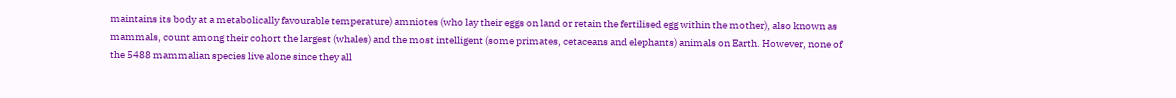maintains its body at a metabolically favourable temperature) amniotes (who lay their eggs on land or retain the fertilised egg within the mother), also known as mammals, count among their cohort the largest (whales) and the most intelligent (some primates, cetaceans and elephants) animals on Earth. However, none of the 5488 mammalian species live alone since they all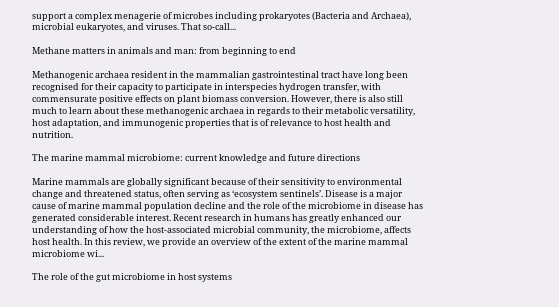support a complex menagerie of microbes including prokaryotes (Bacteria and Archaea), microbial eukaryotes, and viruses. That so-call...

Methane matters in animals and man: from beginning to end

Methanogenic archaea resident in the mammalian gastrointestinal tract have long been recognised for their capacity to participate in interspecies hydrogen transfer, with commensurate positive effects on plant biomass conversion. However, there is also still much to learn about these methanogenic archaea in regards to their metabolic versatility, host adaptation, and immunogenic properties that is of relevance to host health and nutrition.

The marine mammal microbiome: current knowledge and future directions

Marine mammals are globally significant because of their sensitivity to environmental change and threatened status, often serving as ‘ecosystem sentinels’. Disease is a major cause of marine mammal population decline and the role of the microbiome in disease has generated considerable interest. Recent research in humans has greatly enhanced our understanding of how the host-associated microbial community, the microbiome, affects host health. In this review, we provide an overview of the extent of the marine mammal microbiome wi...

The role of the gut microbiome in host systems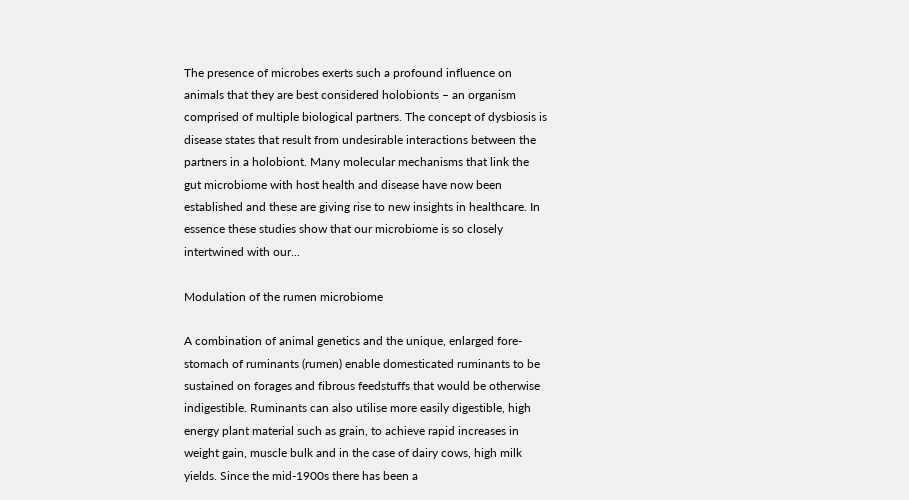The presence of microbes exerts such a profound influence on animals that they are best considered holobionts – an organism comprised of multiple biological partners. The concept of dysbiosis is disease states that result from undesirable interactions between the partners in a holobiont. Many molecular mechanisms that link the gut microbiome with host health and disease have now been established and these are giving rise to new insights in healthcare. In essence these studies show that our microbiome is so closely intertwined with our...

Modulation of the rumen microbiome

A combination of animal genetics and the unique, enlarged fore-stomach of ruminants (rumen) enable domesticated ruminants to be sustained on forages and fibrous feedstuffs that would be otherwise indigestible. Ruminants can also utilise more easily digestible, high energy plant material such as grain, to achieve rapid increases in weight gain, muscle bulk and in the case of dairy cows, high milk yields. Since the mid-1900s there has been a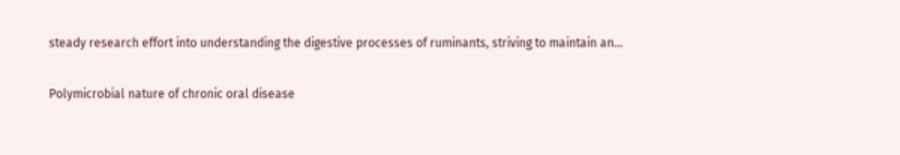steady research effort into understanding the digestive processes of ruminants, striving to maintain an...

Polymicrobial nature of chronic oral disease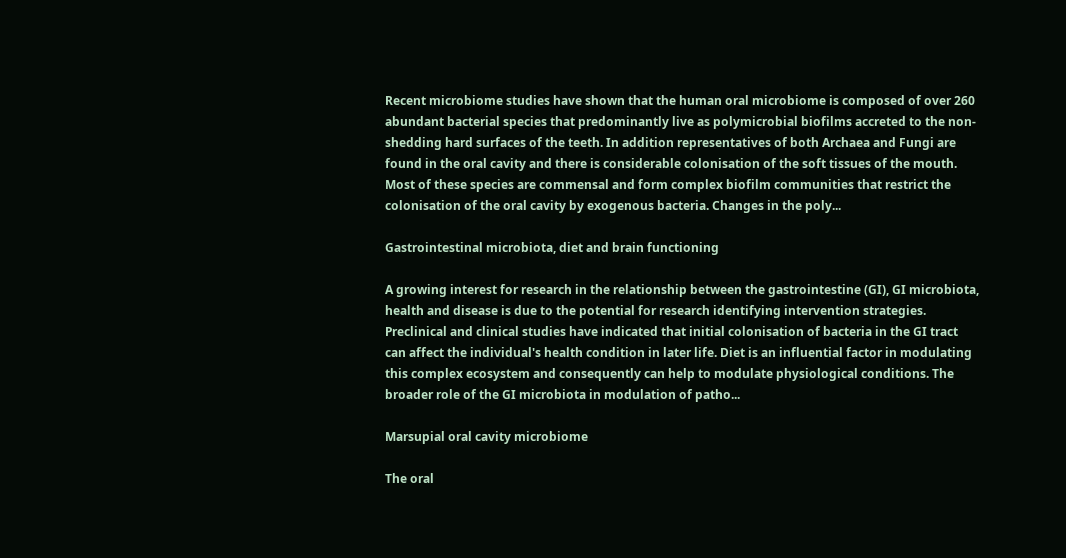Recent microbiome studies have shown that the human oral microbiome is composed of over 260 abundant bacterial species that predominantly live as polymicrobial biofilms accreted to the non-shedding hard surfaces of the teeth. In addition representatives of both Archaea and Fungi are found in the oral cavity and there is considerable colonisation of the soft tissues of the mouth. Most of these species are commensal and form complex biofilm communities that restrict the colonisation of the oral cavity by exogenous bacteria. Changes in the poly...

Gastrointestinal microbiota, diet and brain functioning

A growing interest for research in the relationship between the gastrointestine (GI), GI microbiota, health and disease is due to the potential for research identifying intervention strategies. Preclinical and clinical studies have indicated that initial colonisation of bacteria in the GI tract can affect the individual's health condition in later life. Diet is an influential factor in modulating this complex ecosystem and consequently can help to modulate physiological conditions. The broader role of the GI microbiota in modulation of patho...

Marsupial oral cavity microbiome

The oral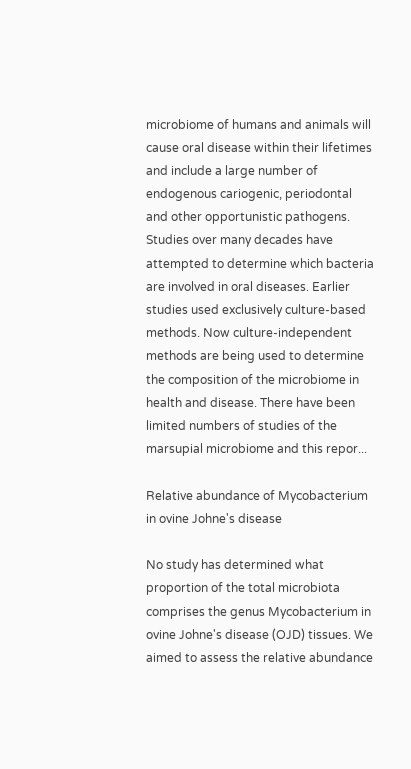microbiome of humans and animals will cause oral disease within their lifetimes and include a large number of endogenous cariogenic, periodontal and other opportunistic pathogens. Studies over many decades have attempted to determine which bacteria are involved in oral diseases. Earlier studies used exclusively culture-based methods. Now culture-independent methods are being used to determine the composition of the microbiome in health and disease. There have been limited numbers of studies of the marsupial microbiome and this repor...

Relative abundance of Mycobacterium in ovine Johne's disease

No study has determined what proportion of the total microbiota comprises the genus Mycobacterium in ovine Johne's disease (OJD) tissues. We aimed to assess the relative abundance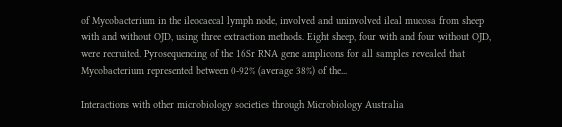of Mycobacterium in the ileocaecal lymph node, involved and uninvolved ileal mucosa from sheep with and without OJD, using three extraction methods. Eight sheep, four with and four without OJD, were recruited. Pyrosequencing of the 16Sr RNA gene amplicons for all samples revealed that Mycobacterium represented between 0-92% (average 38%) of the...

Interactions with other microbiology societies through Microbiology Australia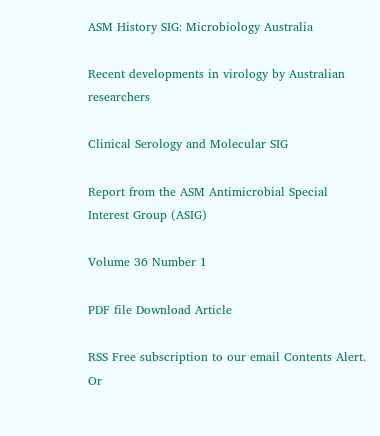ASM History SIG: Microbiology Australia

Recent developments in virology by Australian researchers

Clinical Serology and Molecular SIG

Report from the ASM Antimicrobial Special Interest Group (ASIG)

Volume 36 Number 1

PDF file Download Article

RSS Free subscription to our email Contents Alert. Or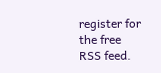register for the free RSS feed.